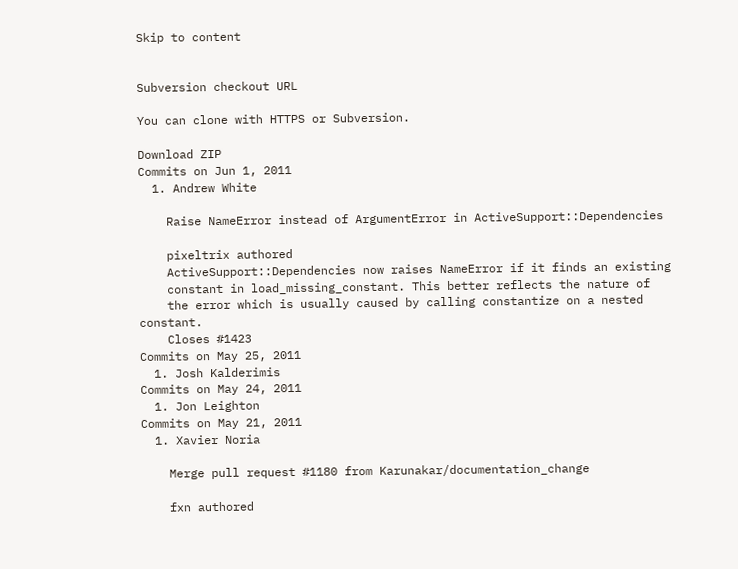Skip to content


Subversion checkout URL

You can clone with HTTPS or Subversion.

Download ZIP
Commits on Jun 1, 2011
  1. Andrew White

    Raise NameError instead of ArgumentError in ActiveSupport::Dependencies

    pixeltrix authored
    ActiveSupport::Dependencies now raises NameError if it finds an existing
    constant in load_missing_constant. This better reflects the nature of
    the error which is usually caused by calling constantize on a nested constant.
    Closes #1423
Commits on May 25, 2011
  1. Josh Kalderimis
Commits on May 24, 2011
  1. Jon Leighton
Commits on May 21, 2011
  1. Xavier Noria

    Merge pull request #1180 from Karunakar/documentation_change

    fxn authored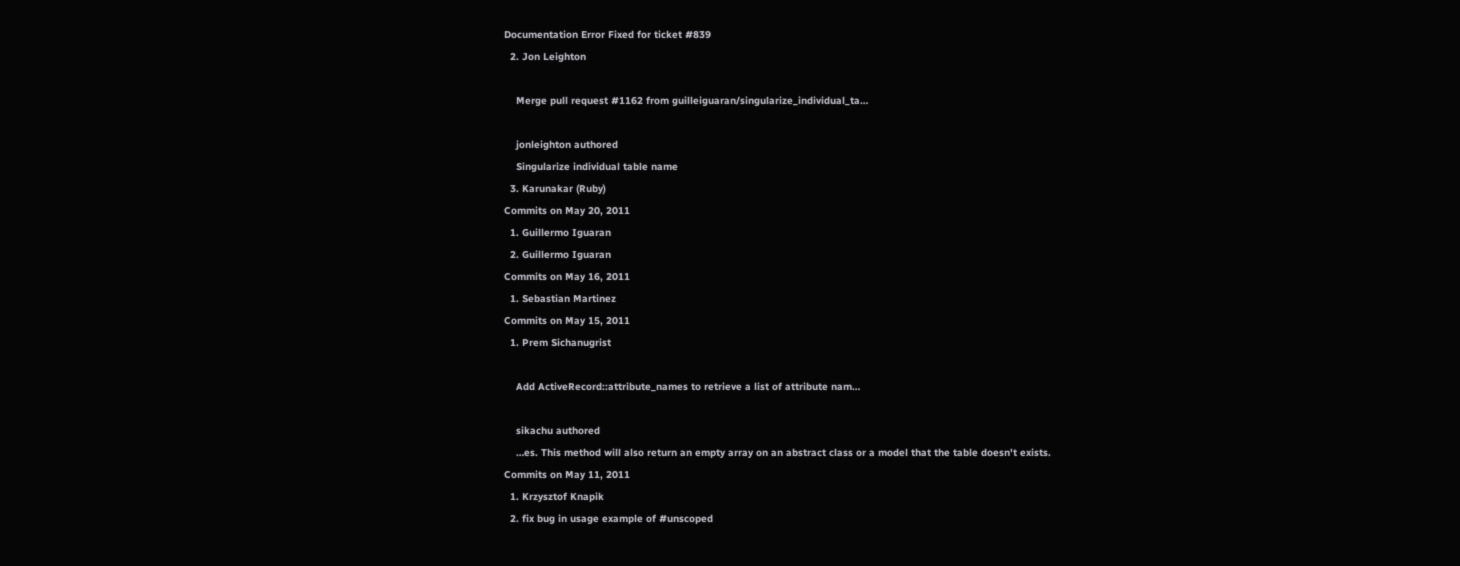Documentation Error Fixed for ticket #839
  2. Jon Leighton

    Merge pull request #1162 from guilleiguaran/singularize_individual_ta…

    jonleighton authored
    Singularize individual table name
  3. Karunakar (Ruby)
Commits on May 20, 2011
  1. Guillermo Iguaran
  2. Guillermo Iguaran
Commits on May 16, 2011
  1. Sebastian Martinez
Commits on May 15, 2011
  1. Prem Sichanugrist

    Add ActiveRecord::attribute_names to retrieve a list of attribute nam…

    sikachu authored
    …es. This method will also return an empty array on an abstract class or a model that the table doesn't exists.
Commits on May 11, 2011
  1. Krzysztof Knapik
  2. fix bug in usage example of #unscoped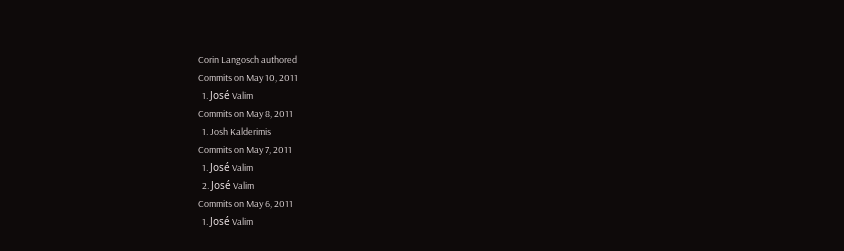Corin Langosch authored
Commits on May 10, 2011
  1. José Valim
Commits on May 8, 2011
  1. Josh Kalderimis
Commits on May 7, 2011
  1. José Valim
  2. José Valim
Commits on May 6, 2011
  1. José Valim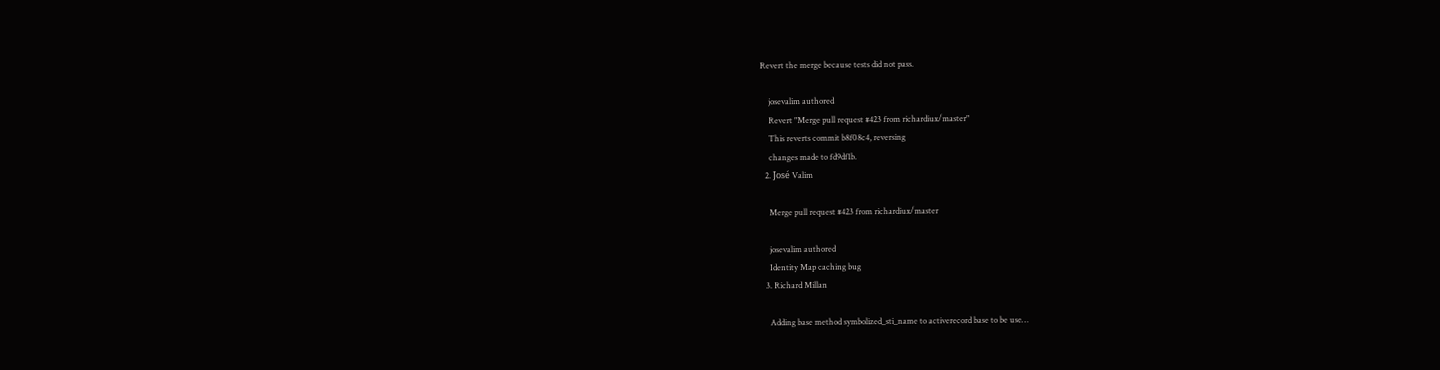Revert the merge because tests did not pass.

    josevalim authored
    Revert "Merge pull request #423 from richardiux/master"
    This reverts commit b8f08c4, reversing
    changes made to fd9df1b.
  2. José Valim

    Merge pull request #423 from richardiux/master

    josevalim authored
    Identity Map caching bug
  3. Richard Millan

    Adding base method symbolized_sti_name to activerecord base to be use…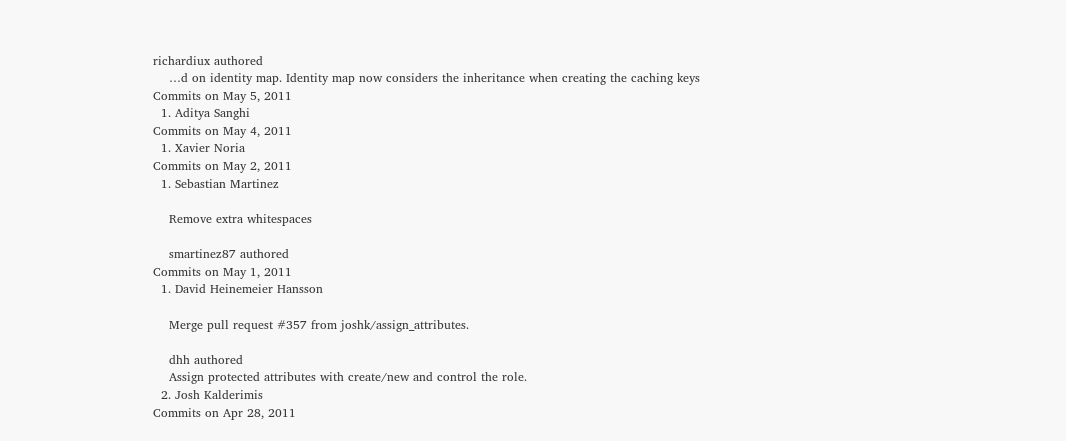richardiux authored
    …d on identity map. Identity map now considers the inheritance when creating the caching keys
Commits on May 5, 2011
  1. Aditya Sanghi
Commits on May 4, 2011
  1. Xavier Noria
Commits on May 2, 2011
  1. Sebastian Martinez

    Remove extra whitespaces

    smartinez87 authored
Commits on May 1, 2011
  1. David Heinemeier Hansson

    Merge pull request #357 from joshk/assign_attributes.

    dhh authored
    Assign protected attributes with create/new and control the role.
  2. Josh Kalderimis
Commits on Apr 28, 2011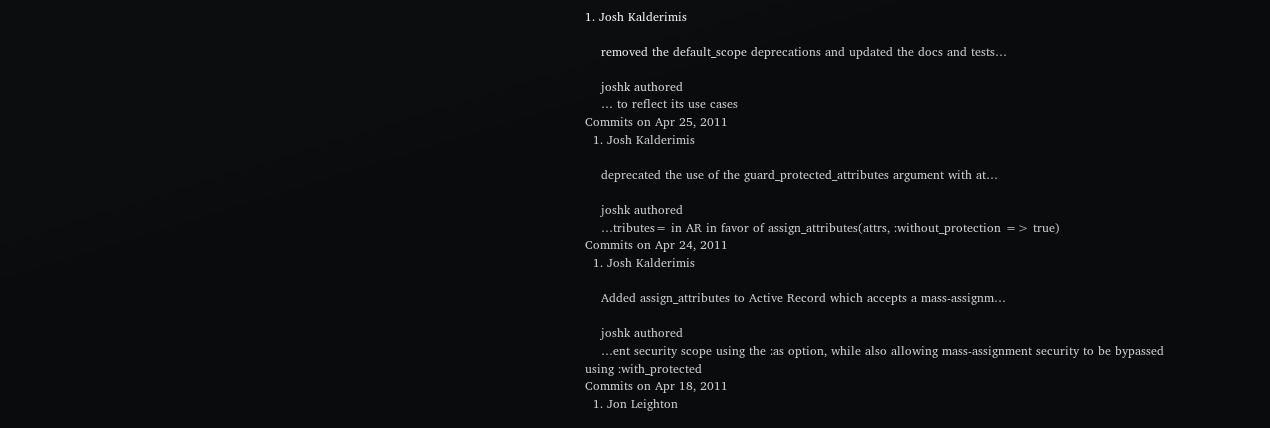1. Josh Kalderimis

    removed the default_scope deprecations and updated the docs and tests…

    joshk authored
    … to reflect its use cases
Commits on Apr 25, 2011
  1. Josh Kalderimis

    deprecated the use of the guard_protected_attributes argument with at…

    joshk authored
    …tributes= in AR in favor of assign_attributes(attrs, :without_protection => true)
Commits on Apr 24, 2011
  1. Josh Kalderimis

    Added assign_attributes to Active Record which accepts a mass-assignm…

    joshk authored
    …ent security scope using the :as option, while also allowing mass-assignment security to be bypassed using :with_protected
Commits on Apr 18, 2011
  1. Jon Leighton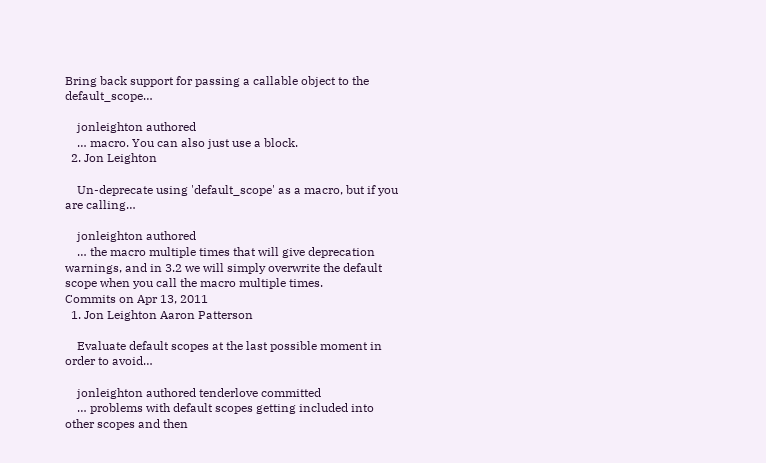Bring back support for passing a callable object to the default_scope…

    jonleighton authored
    … macro. You can also just use a block.
  2. Jon Leighton

    Un-deprecate using 'default_scope' as a macro, but if you are calling…

    jonleighton authored
    … the macro multiple times that will give deprecation warnings, and in 3.2 we will simply overwrite the default scope when you call the macro multiple times.
Commits on Apr 13, 2011
  1. Jon Leighton Aaron Patterson

    Evaluate default scopes at the last possible moment in order to avoid…

    jonleighton authored tenderlove committed
    … problems with default scopes getting included into other scopes and then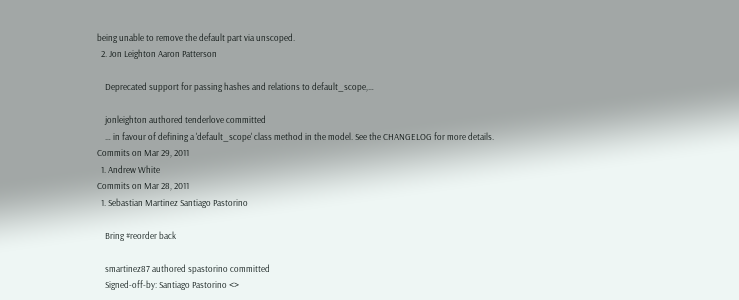being unable to remove the default part via unscoped.
  2. Jon Leighton Aaron Patterson

    Deprecated support for passing hashes and relations to default_scope,…

    jonleighton authored tenderlove committed
    … in favour of defining a 'default_scope' class method in the model. See the CHANGELOG for more details.
Commits on Mar 29, 2011
  1. Andrew White
Commits on Mar 28, 2011
  1. Sebastian Martinez Santiago Pastorino

    Bring #reorder back

    smartinez87 authored spastorino committed
    Signed-off-by: Santiago Pastorino <>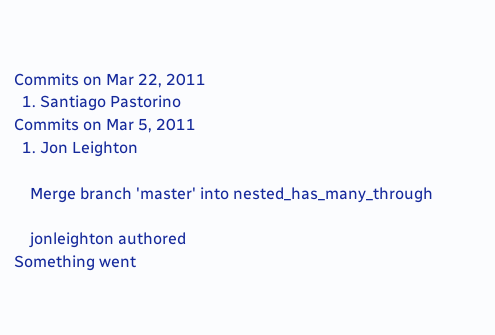Commits on Mar 22, 2011
  1. Santiago Pastorino
Commits on Mar 5, 2011
  1. Jon Leighton

    Merge branch 'master' into nested_has_many_through

    jonleighton authored
Something went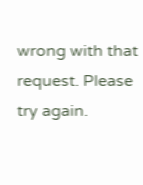wrong with that request. Please try again.